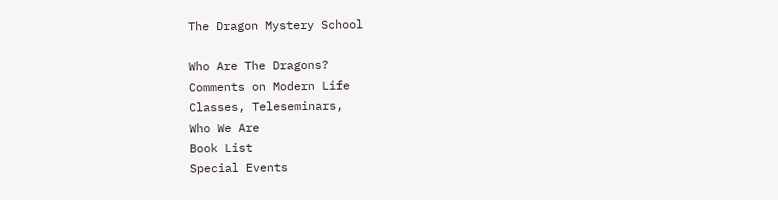The Dragon Mystery School

Who Are The Dragons?
Comments on Modern Life
Classes, Teleseminars,
Who We Are
Book List
Special Events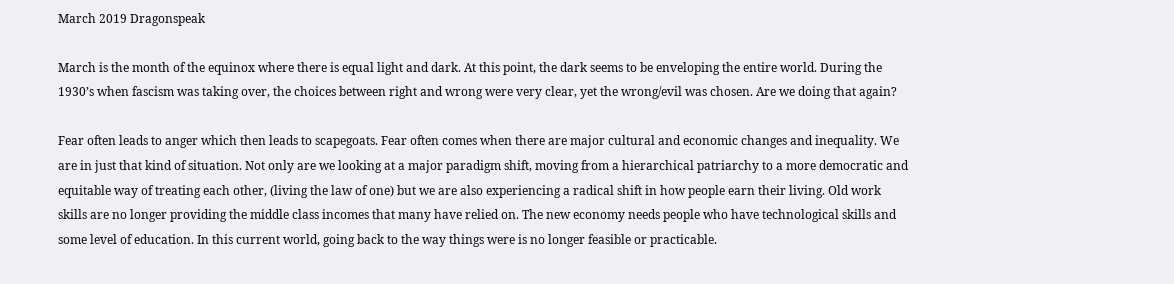March 2019 Dragonspeak

March is the month of the equinox where there is equal light and dark. At this point, the dark seems to be enveloping the entire world. During the 1930’s when fascism was taking over, the choices between right and wrong were very clear, yet the wrong/evil was chosen. Are we doing that again?

Fear often leads to anger which then leads to scapegoats. Fear often comes when there are major cultural and economic changes and inequality. We are in just that kind of situation. Not only are we looking at a major paradigm shift, moving from a hierarchical patriarchy to a more democratic and equitable way of treating each other, (living the law of one) but we are also experiencing a radical shift in how people earn their living. Old work skills are no longer providing the middle class incomes that many have relied on. The new economy needs people who have technological skills and some level of education. In this current world, going back to the way things were is no longer feasible or practicable.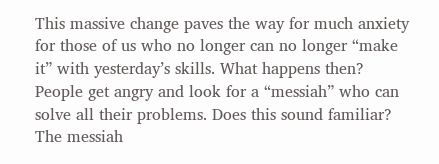This massive change paves the way for much anxiety for those of us who no longer can no longer “make it” with yesterday’s skills. What happens then? People get angry and look for a “messiah” who can solve all their problems. Does this sound familiar? The messiah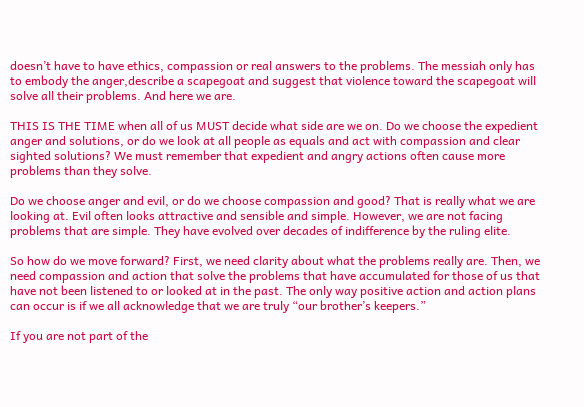doesn’t have to have ethics, compassion or real answers to the problems. The messiah only has to embody the anger,describe a scapegoat and suggest that violence toward the scapegoat will solve all their problems. And here we are.

THIS IS THE TIME when all of us MUST decide what side are we on. Do we choose the expedient anger and solutions, or do we look at all people as equals and act with compassion and clear sighted solutions? We must remember that expedient and angry actions often cause more problems than they solve.

Do we choose anger and evil, or do we choose compassion and good? That is really what we are looking at. Evil often looks attractive and sensible and simple. However, we are not facing problems that are simple. They have evolved over decades of indifference by the ruling elite.

So how do we move forward? First, we need clarity about what the problems really are. Then, we need compassion and action that solve the problems that have accumulated for those of us that have not been listened to or looked at in the past. The only way positive action and action plans can occur is if we all acknowledge that we are truly “our brother’s keepers.”

If you are not part of the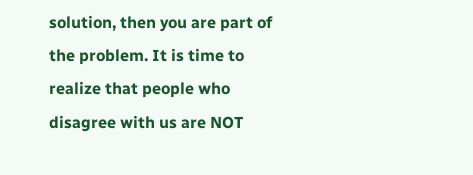solution, then you are part of the problem. It is time to realize that people who disagree with us are NOT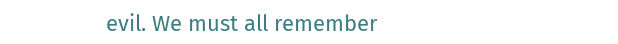evil. We must all remember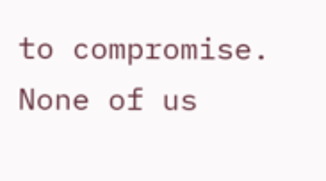to compromise. None of us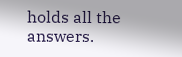holds all the answers.